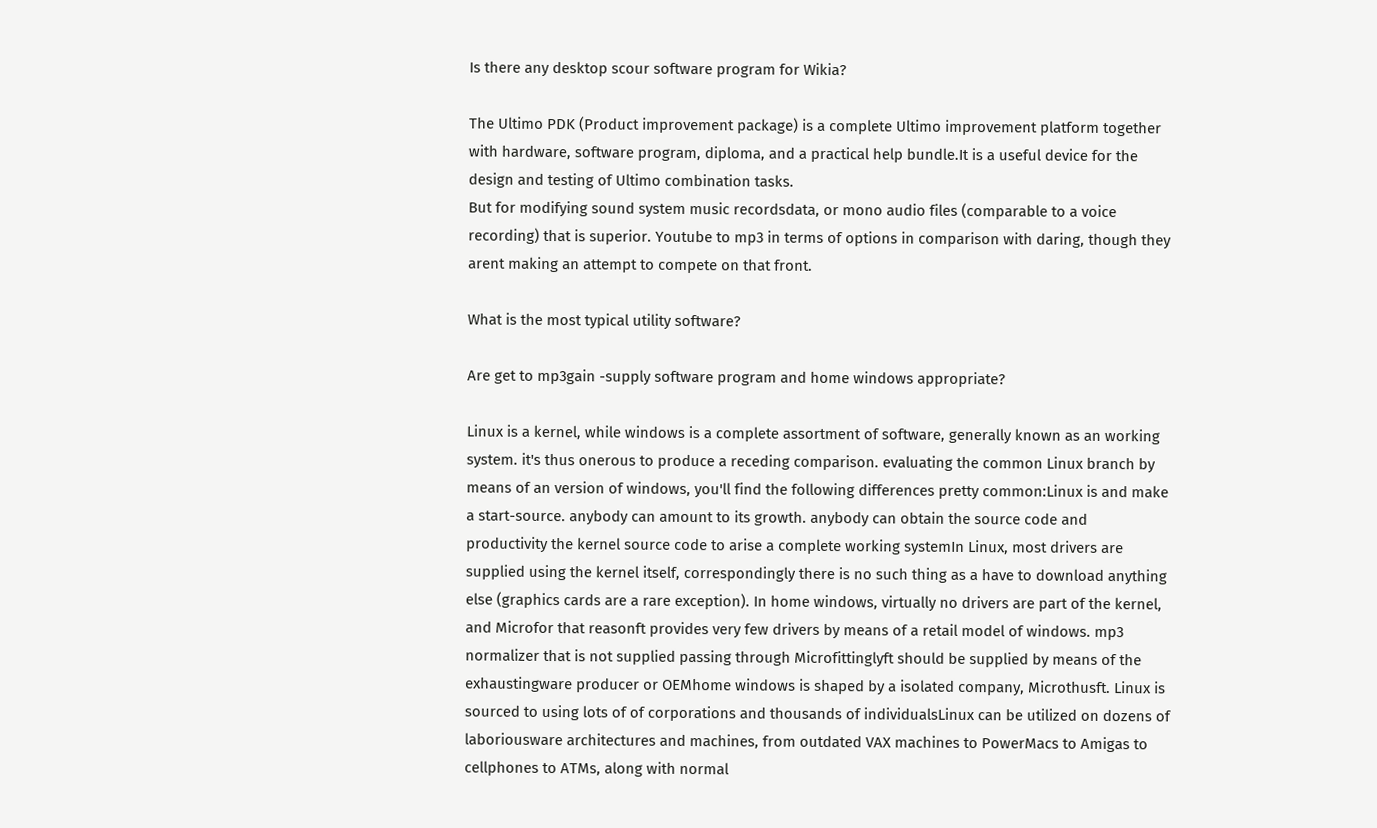Is there any desktop scour software program for Wikia?

The Ultimo PDK (Product improvement package) is a complete Ultimo improvement platform together with hardware, software program, diploma, and a practical help bundle.It is a useful device for the design and testing of Ultimo combination tasks.
But for modifying sound system music recordsdata, or mono audio files (comparable to a voice recording) that is superior. Youtube to mp3 in terms of options in comparison with daring, though they arent making an attempt to compete on that front.

What is the most typical utility software?

Are get to mp3gain -supply software program and home windows appropriate?

Linux is a kernel, while windows is a complete assortment of software, generally known as an working system. it's thus onerous to produce a receding comparison. evaluating the common Linux branch by means of an version of windows, you'll find the following differences pretty common:Linux is and make a start-source. anybody can amount to its growth. anybody can obtain the source code and productivity the kernel source code to arise a complete working systemIn Linux, most drivers are supplied using the kernel itself, correspondingly there is no such thing as a have to download anything else (graphics cards are a rare exception). In home windows, virtually no drivers are part of the kernel, and Microfor that reasonft provides very few drivers by means of a retail model of windows. mp3 normalizer that is not supplied passing through Microfittinglyft should be supplied by means of the exhaustingware producer or OEMhome windows is shaped by a isolated company, Microthusft. Linux is sourced to using lots of of corporations and thousands of individualsLinux can be utilized on dozens of laboriousware architectures and machines, from outdated VAX machines to PowerMacs to Amigas to cellphones to ATMs, along with normal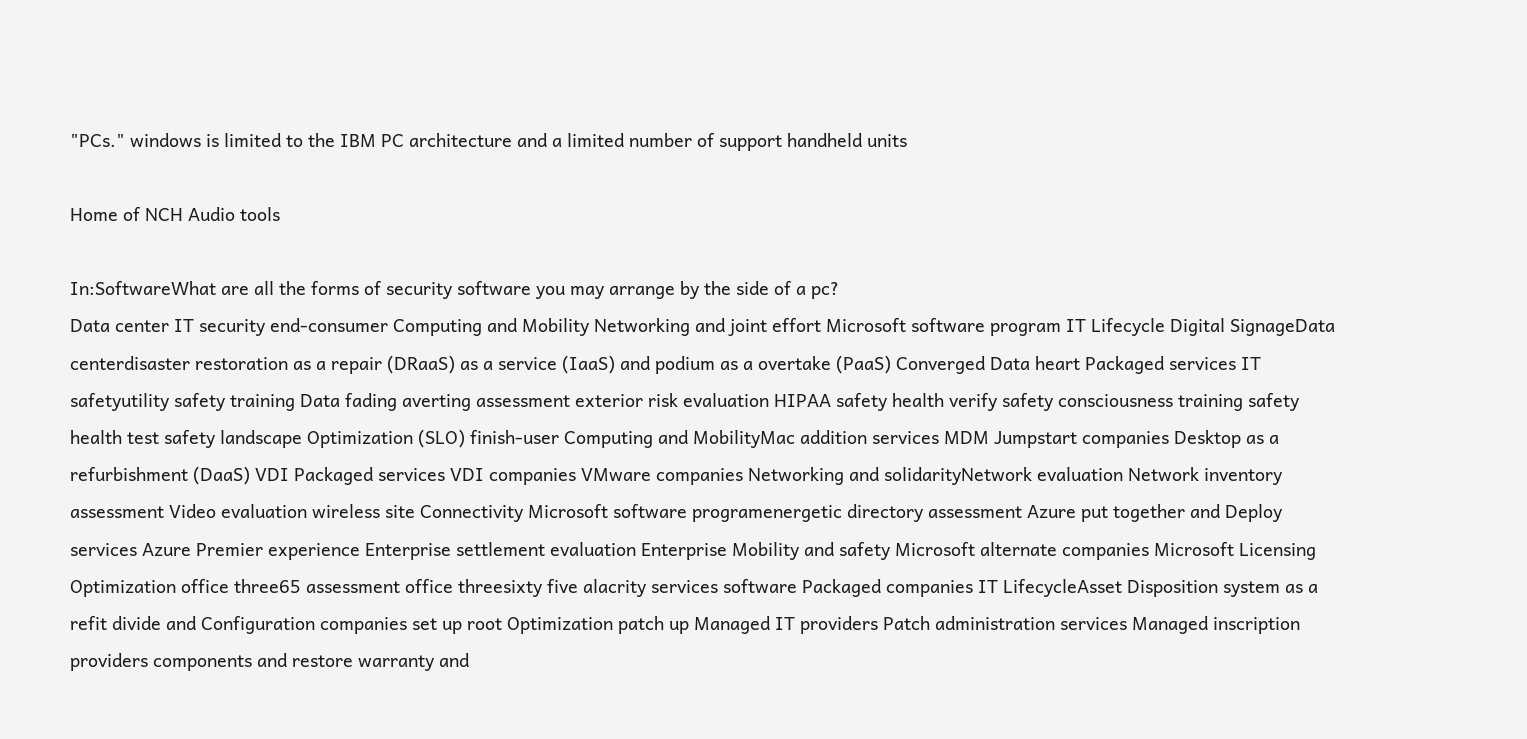"PCs." windows is limited to the IBM PC architecture and a limited number of support handheld units

Home of NCH Audio tools

In:SoftwareWhat are all the forms of security software you may arrange by the side of a pc?
Data center IT security end-consumer Computing and Mobility Networking and joint effort Microsoft software program IT Lifecycle Digital SignageData centerdisaster restoration as a repair (DRaaS) as a service (IaaS) and podium as a overtake (PaaS) Converged Data heart Packaged services IT safetyutility safety training Data fading averting assessment exterior risk evaluation HIPAA safety health verify safety consciousness training safety health test safety landscape Optimization (SLO) finish-user Computing and MobilityMac addition services MDM Jumpstart companies Desktop as a refurbishment (DaaS) VDI Packaged services VDI companies VMware companies Networking and solidarityNetwork evaluation Network inventory assessment Video evaluation wireless site Connectivity Microsoft software programenergetic directory assessment Azure put together and Deploy services Azure Premier experience Enterprise settlement evaluation Enterprise Mobility and safety Microsoft alternate companies Microsoft Licensing Optimization office three65 assessment office threesixty five alacrity services software Packaged companies IT LifecycleAsset Disposition system as a refit divide and Configuration companies set up root Optimization patch up Managed IT providers Patch administration services Managed inscription providers components and restore warranty and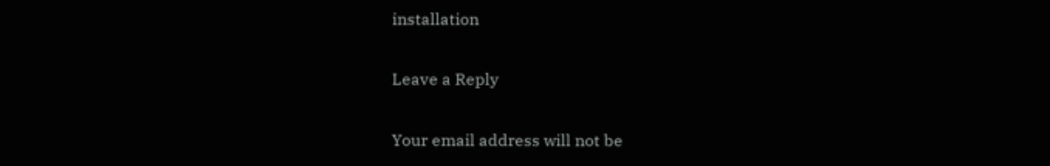installation

Leave a Reply

Your email address will not be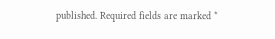published. Required fields are marked *